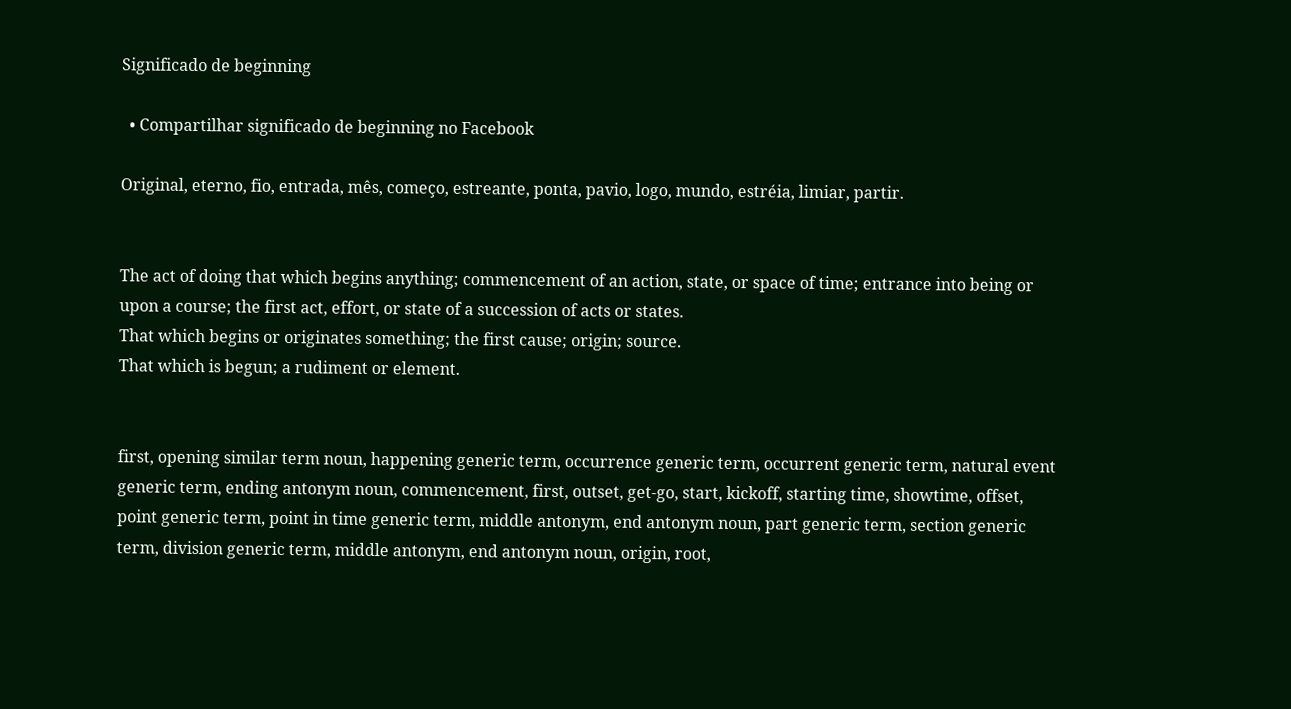Significado de beginning

  • Compartilhar significado de beginning no Facebook

Original, eterno, fio, entrada, mês, começo, estreante, ponta, pavio, logo, mundo, estréia, limiar, partir.


The act of doing that which begins anything; commencement of an action, state, or space of time; entrance into being or upon a course; the first act, effort, or state of a succession of acts or states.
That which begins or originates something; the first cause; origin; source.
That which is begun; a rudiment or element.


first, opening similar term noun, happening generic term, occurrence generic term, occurrent generic term, natural event generic term, ending antonym noun, commencement, first, outset, get-go, start, kickoff, starting time, showtime, offset, point generic term, point in time generic term, middle antonym, end antonym noun, part generic term, section generic term, division generic term, middle antonym, end antonym noun, origin, root,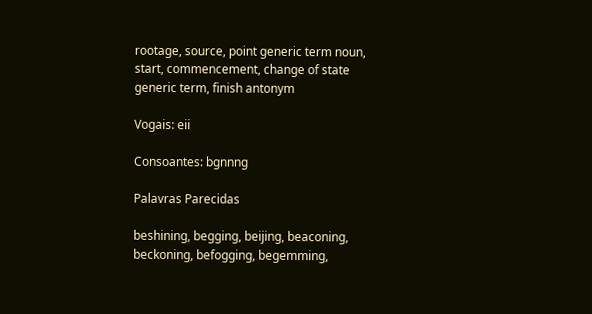rootage, source, point generic term noun, start, commencement, change of state generic term, finish antonym

Vogais: eii

Consoantes: bgnnng

Palavras Parecidas

beshining, begging, beijing, beaconing, beckoning, befogging, begemming,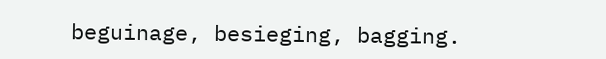beguinage, besieging, bagging.